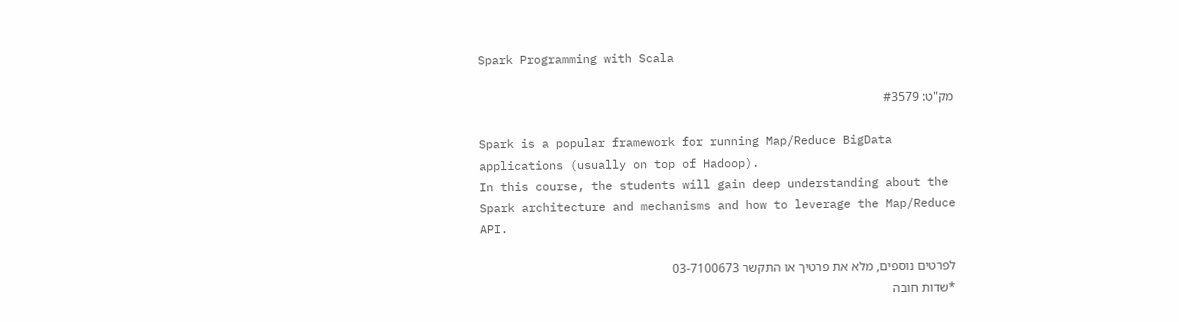Spark Programming with Scala

מק"ט: #3579

Spark is a popular framework for running Map/Reduce BigData applications (usually on top of Hadoop).
In this course, the students will gain deep understanding about the Spark architecture and mechanisms and how to leverage the Map/Reduce API.

לפרטים נוספים, מלא את פרטיך או התקשר 03-7100673
*שדות חובה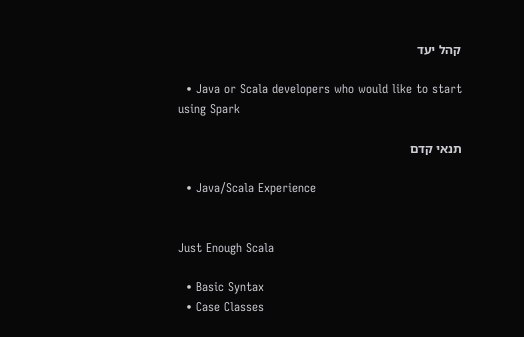קהל יעד

  • Java or Scala developers who would like to start using Spark

תנאי קדם

  • Java/Scala Experience


Just Enough Scala

  • Basic Syntax
  • Case Classes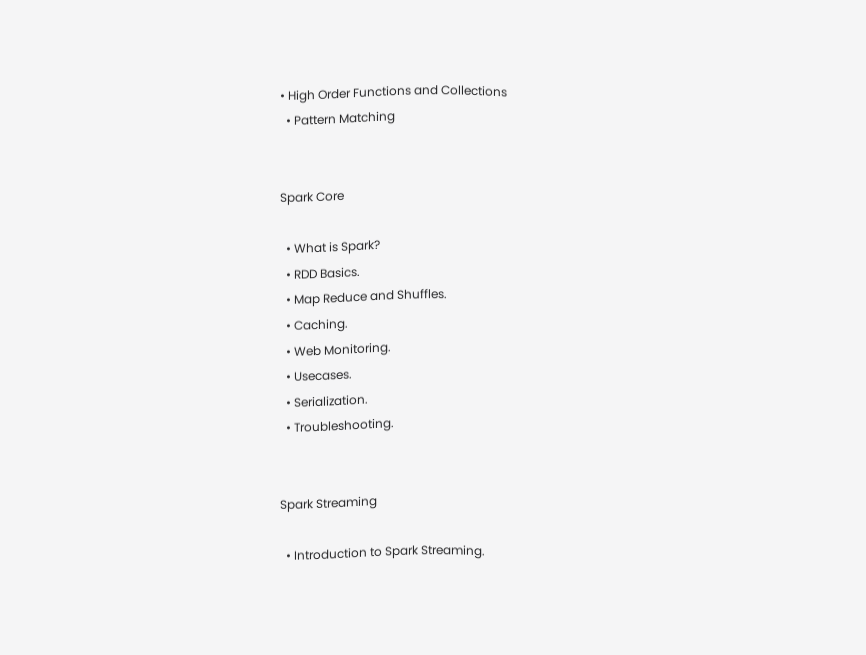• High Order Functions and Collections
  • Pattern Matching


Spark Core

  • What is Spark?
  • RDD Basics.
  • Map Reduce and Shuffles.
  • Caching.
  • Web Monitoring.
  • Usecases.
  • Serialization.
  • Troubleshooting.


Spark Streaming

  • Introduction to Spark Streaming.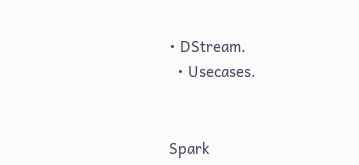• DStream.
  • Usecases.


Spark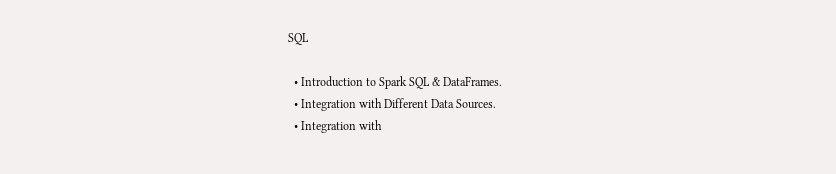SQL

  • Introduction to Spark SQL & DataFrames.
  • Integration with Different Data Sources.
  • Integration with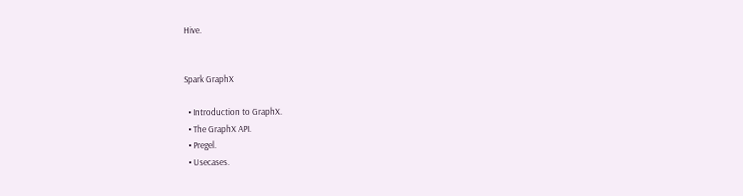Hive.


Spark GraphX

  • Introduction to GraphX.
  • The GraphX API.
  • Pregel.
  • Usecases.